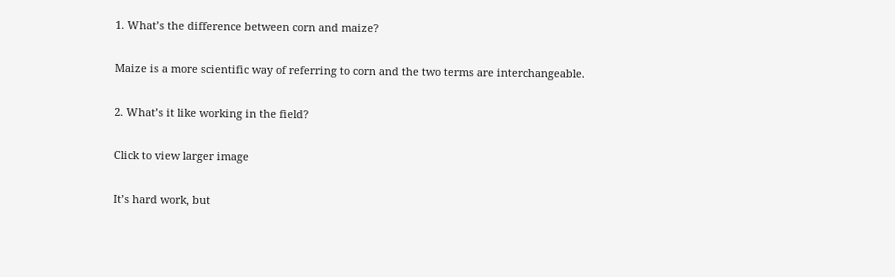1. What’s the difference between corn and maize?

Maize is a more scientific way of referring to corn and the two terms are interchangeable.

2. What’s it like working in the field?

Click to view larger image

It’s hard work, but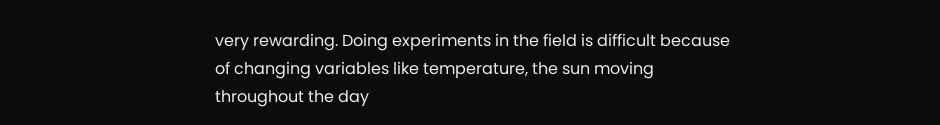very rewarding. Doing experiments in the field is difficult because of changing variables like temperature, the sun moving throughout the day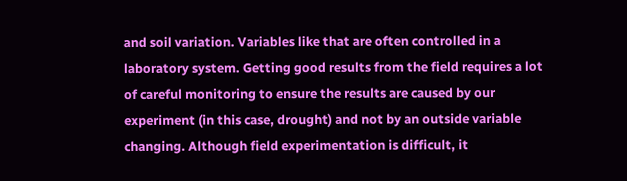and soil variation. Variables like that are often controlled in a laboratory system. Getting good results from the field requires a lot of careful monitoring to ensure the results are caused by our experiment (in this case, drought) and not by an outside variable changing. Although field experimentation is difficult, it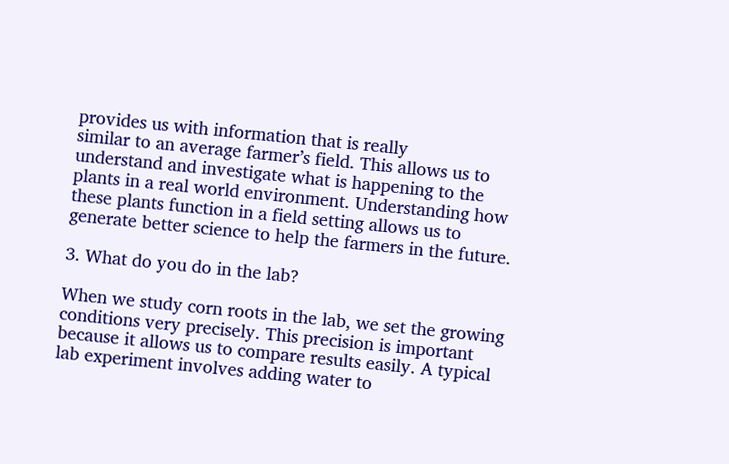provides us with information that is really
similar to an average farmer’s field. This allows us to understand and investigate what is happening to the plants in a real world environment. Understanding how these plants function in a field setting allows us to generate better science to help the farmers in the future.

3. What do you do in the lab?

When we study corn roots in the lab, we set the growing conditions very precisely. This precision is important because it allows us to compare results easily. A typical lab experiment involves adding water to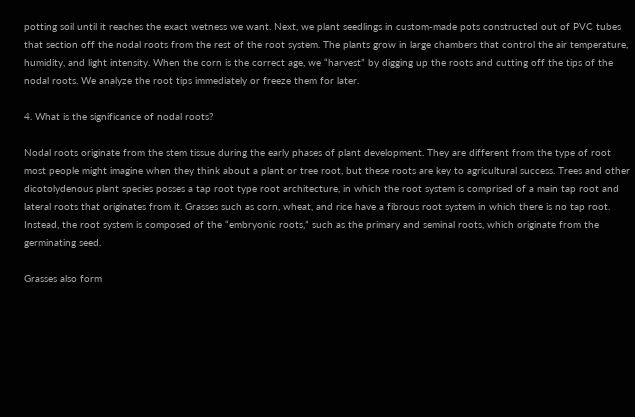potting soil until it reaches the exact wetness we want. Next, we plant seedlings in custom-made pots constructed out of PVC tubes that section off the nodal roots from the rest of the root system. The plants grow in large chambers that control the air temperature, humidity, and light intensity. When the corn is the correct age, we “harvest” by digging up the roots and cutting off the tips of the nodal roots. We analyze the root tips immediately or freeze them for later.

4. What is the significance of nodal roots?

Nodal roots originate from the stem tissue during the early phases of plant development. They are different from the type of root most people might imagine when they think about a plant or tree root, but these roots are key to agricultural success. Trees and other dicotolydenous plant species posses a tap root type root architecture, in which the root system is comprised of a main tap root and lateral roots that originates from it. Grasses such as corn, wheat, and rice have a fibrous root system in which there is no tap root. Instead, the root system is composed of the “embryonic roots,” such as the primary and seminal roots, which originate from the germinating seed.

Grasses also form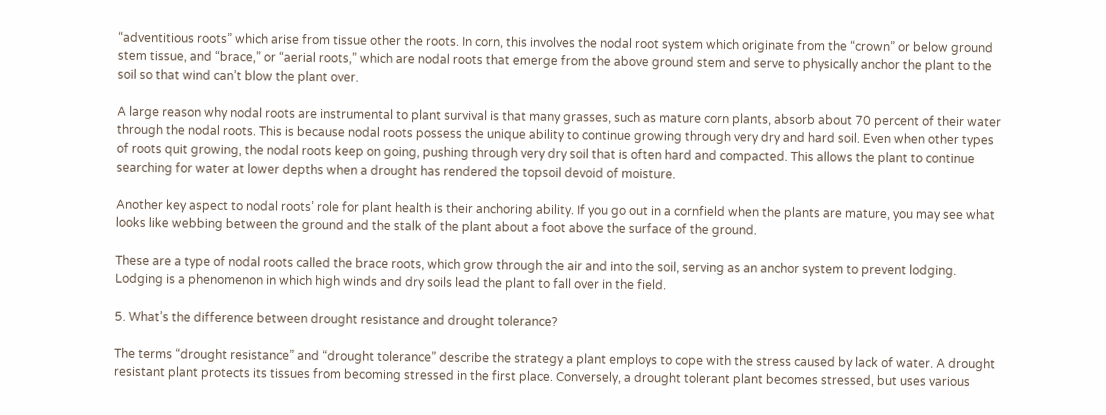“adventitious roots” which arise from tissue other the roots. In corn, this involves the nodal root system which originate from the “crown” or below ground stem tissue, and “brace,” or “aerial roots,” which are nodal roots that emerge from the above ground stem and serve to physically anchor the plant to the soil so that wind can’t blow the plant over.

A large reason why nodal roots are instrumental to plant survival is that many grasses, such as mature corn plants, absorb about 70 percent of their water through the nodal roots. This is because nodal roots possess the unique ability to continue growing through very dry and hard soil. Even when other types of roots quit growing, the nodal roots keep on going, pushing through very dry soil that is often hard and compacted. This allows the plant to continue searching for water at lower depths when a drought has rendered the topsoil devoid of moisture.

Another key aspect to nodal roots’ role for plant health is their anchoring ability. If you go out in a cornfield when the plants are mature, you may see what looks like webbing between the ground and the stalk of the plant about a foot above the surface of the ground.

These are a type of nodal roots called the brace roots, which grow through the air and into the soil, serving as an anchor system to prevent lodging. Lodging is a phenomenon in which high winds and dry soils lead the plant to fall over in the field.

5. What’s the difference between drought resistance and drought tolerance?

The terms “drought resistance” and “drought tolerance” describe the strategy a plant employs to cope with the stress caused by lack of water. A drought resistant plant protects its tissues from becoming stressed in the first place. Conversely, a drought tolerant plant becomes stressed, but uses various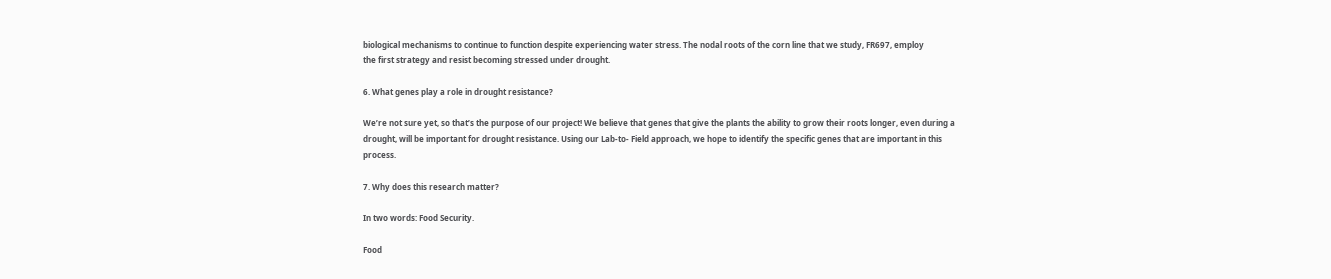biological mechanisms to continue to function despite experiencing water stress. The nodal roots of the corn line that we study, FR697, employ
the first strategy and resist becoming stressed under drought.

6. What genes play a role in drought resistance?

We’re not sure yet, so that’s the purpose of our project! We believe that genes that give the plants the ability to grow their roots longer, even during a drought, will be important for drought resistance. Using our Lab-to- Field approach, we hope to identify the specific genes that are important in this process.

7. Why does this research matter?

In two words: Food Security.

Food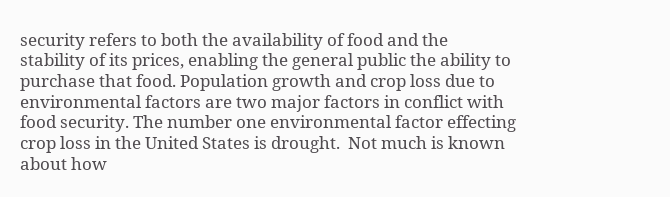security refers to both the availability of food and the stability of its prices, enabling the general public the ability to purchase that food. Population growth and crop loss due to environmental factors are two major factors in conflict with food security. The number one environmental factor effecting crop loss in the United States is drought.  Not much is known about how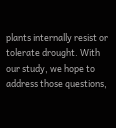plants internally resist or tolerate drought. With our study, we hope to address those questions,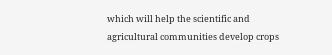which will help the scientific and agricultural communities develop crops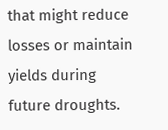that might reduce losses or maintain yields during future droughts.